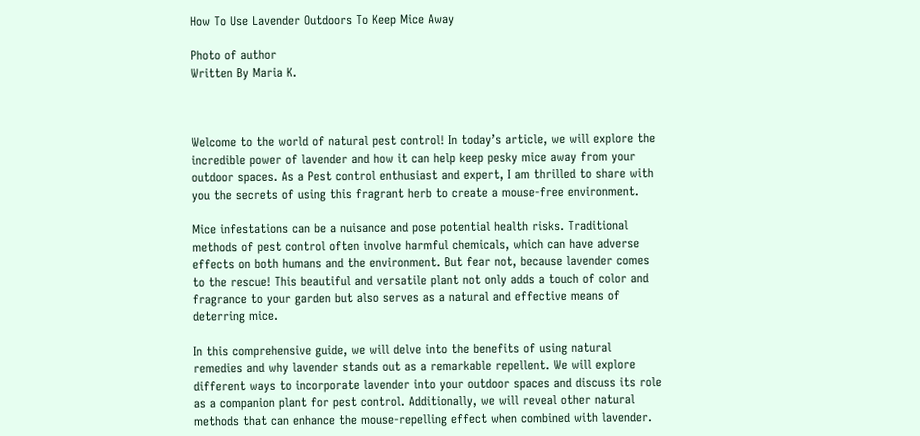How To Use Lavender Outdoors To Keep Mice Away

Photo of author
Written By Maria K.



Welcome to the world of natural pest control! In today’s article, we will explore the incredible power of lavender and how it can help keep pesky mice away from your outdoor spaces. As a Pest control enthusiast and expert, I am thrilled to share with you the secrets of using this fragrant herb to create a mouse-free environment.

Mice infestations can be a nuisance and pose potential health risks. Traditional methods of pest control often involve harmful chemicals, which can have adverse effects on both humans and the environment. But fear not, because lavender comes to the rescue! This beautiful and versatile plant not only adds a touch of color and fragrance to your garden but also serves as a natural and effective means of deterring mice.

In this comprehensive guide, we will delve into the benefits of using natural remedies and why lavender stands out as a remarkable repellent. We will explore different ways to incorporate lavender into your outdoor spaces and discuss its role as a companion plant for pest control. Additionally, we will reveal other natural methods that can enhance the mouse-repelling effect when combined with lavender.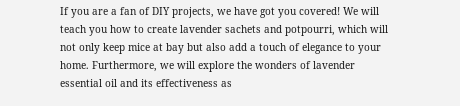If you are a fan of DIY projects, we have got you covered! We will teach you how to create lavender sachets and potpourri, which will not only keep mice at bay but also add a touch of elegance to your home. Furthermore, we will explore the wonders of lavender essential oil and its effectiveness as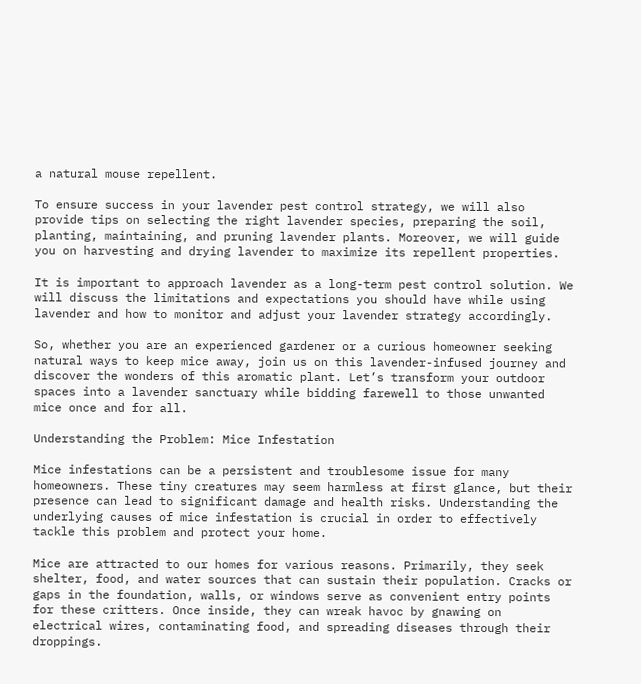a natural mouse repellent.

To ensure success in your lavender pest control strategy, we will also provide tips on selecting the right lavender species, preparing the soil, planting, maintaining, and pruning lavender plants. Moreover, we will guide you on harvesting and drying lavender to maximize its repellent properties.

It is important to approach lavender as a long-term pest control solution. We will discuss the limitations and expectations you should have while using lavender and how to monitor and adjust your lavender strategy accordingly.

So, whether you are an experienced gardener or a curious homeowner seeking natural ways to keep mice away, join us on this lavender-infused journey and discover the wonders of this aromatic plant. Let’s transform your outdoor spaces into a lavender sanctuary while bidding farewell to those unwanted mice once and for all.

Understanding the Problem: Mice Infestation

Mice infestations can be a persistent and troublesome issue for many homeowners. These tiny creatures may seem harmless at first glance, but their presence can lead to significant damage and health risks. Understanding the underlying causes of mice infestation is crucial in order to effectively tackle this problem and protect your home.

Mice are attracted to our homes for various reasons. Primarily, they seek shelter, food, and water sources that can sustain their population. Cracks or gaps in the foundation, walls, or windows serve as convenient entry points for these critters. Once inside, they can wreak havoc by gnawing on electrical wires, contaminating food, and spreading diseases through their droppings.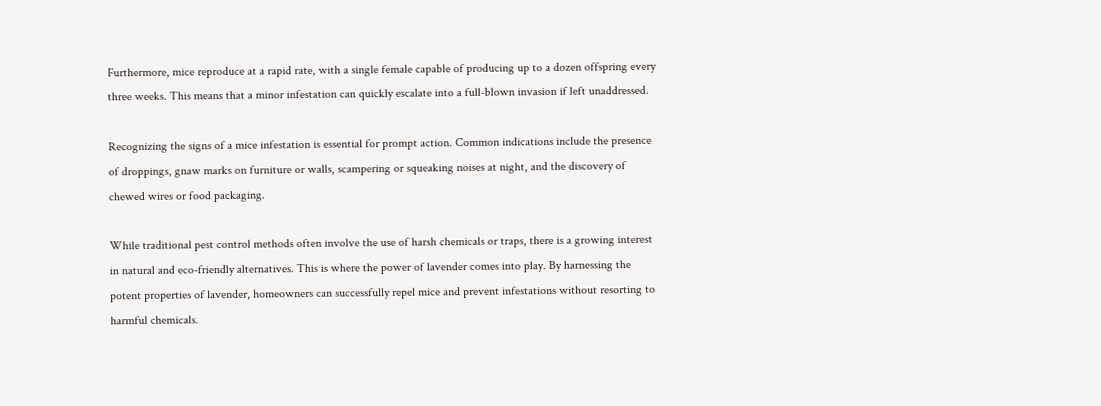Furthermore, mice reproduce at a rapid rate, with a single female capable of producing up to a dozen offspring every three weeks. This means that a minor infestation can quickly escalate into a full-blown invasion if left unaddressed.

Recognizing the signs of a mice infestation is essential for prompt action. Common indications include the presence of droppings, gnaw marks on furniture or walls, scampering or squeaking noises at night, and the discovery of chewed wires or food packaging.

While traditional pest control methods often involve the use of harsh chemicals or traps, there is a growing interest in natural and eco-friendly alternatives. This is where the power of lavender comes into play. By harnessing the potent properties of lavender, homeowners can successfully repel mice and prevent infestations without resorting to harmful chemicals.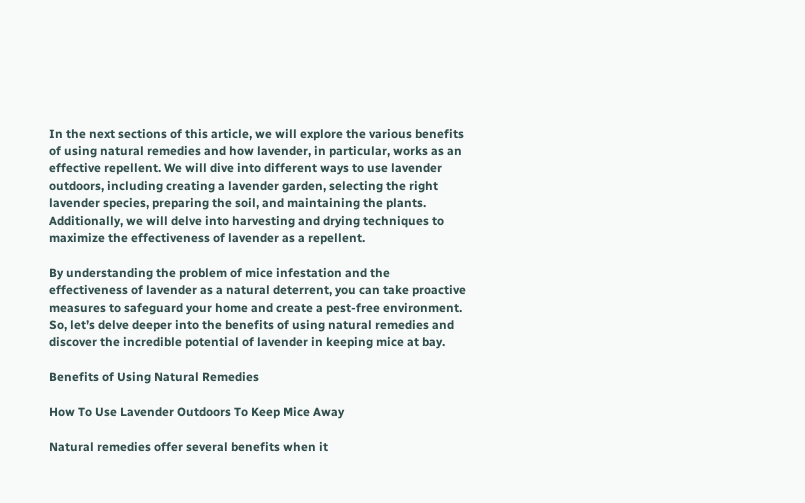In the next sections of this article, we will explore the various benefits of using natural remedies and how lavender, in particular, works as an effective repellent. We will dive into different ways to use lavender outdoors, including creating a lavender garden, selecting the right lavender species, preparing the soil, and maintaining the plants. Additionally, we will delve into harvesting and drying techniques to maximize the effectiveness of lavender as a repellent.

By understanding the problem of mice infestation and the effectiveness of lavender as a natural deterrent, you can take proactive measures to safeguard your home and create a pest-free environment. So, let’s delve deeper into the benefits of using natural remedies and discover the incredible potential of lavender in keeping mice at bay.

Benefits of Using Natural Remedies

How To Use Lavender Outdoors To Keep Mice Away

Natural remedies offer several benefits when it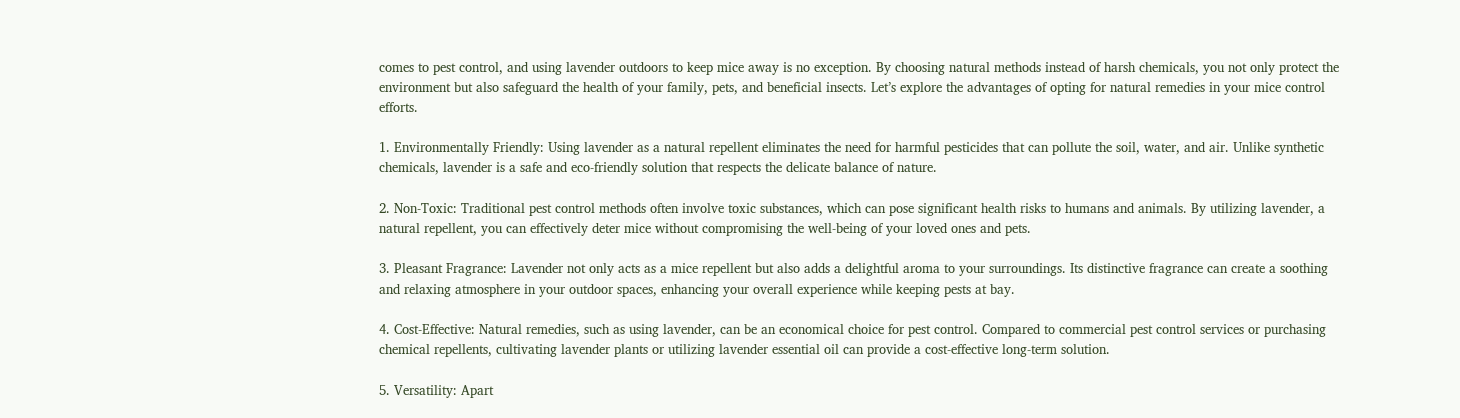comes to pest control, and using lavender outdoors to keep mice away is no exception. By choosing natural methods instead of harsh chemicals, you not only protect the environment but also safeguard the health of your family, pets, and beneficial insects. Let’s explore the advantages of opting for natural remedies in your mice control efforts.

1. Environmentally Friendly: Using lavender as a natural repellent eliminates the need for harmful pesticides that can pollute the soil, water, and air. Unlike synthetic chemicals, lavender is a safe and eco-friendly solution that respects the delicate balance of nature.

2. Non-Toxic: Traditional pest control methods often involve toxic substances, which can pose significant health risks to humans and animals. By utilizing lavender, a natural repellent, you can effectively deter mice without compromising the well-being of your loved ones and pets.

3. Pleasant Fragrance: Lavender not only acts as a mice repellent but also adds a delightful aroma to your surroundings. Its distinctive fragrance can create a soothing and relaxing atmosphere in your outdoor spaces, enhancing your overall experience while keeping pests at bay.

4. Cost-Effective: Natural remedies, such as using lavender, can be an economical choice for pest control. Compared to commercial pest control services or purchasing chemical repellents, cultivating lavender plants or utilizing lavender essential oil can provide a cost-effective long-term solution.

5. Versatility: Apart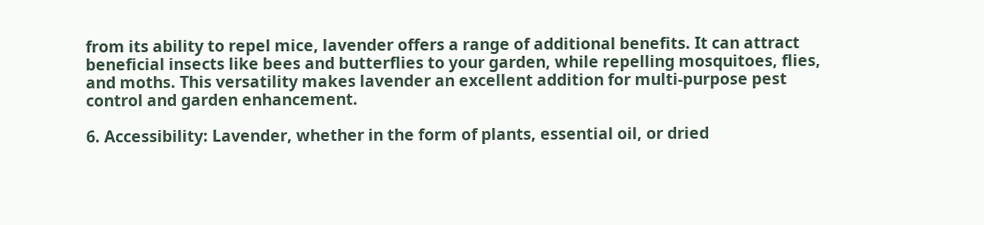from its ability to repel mice, lavender offers a range of additional benefits. It can attract beneficial insects like bees and butterflies to your garden, while repelling mosquitoes, flies, and moths. This versatility makes lavender an excellent addition for multi-purpose pest control and garden enhancement.

6. Accessibility: Lavender, whether in the form of plants, essential oil, or dried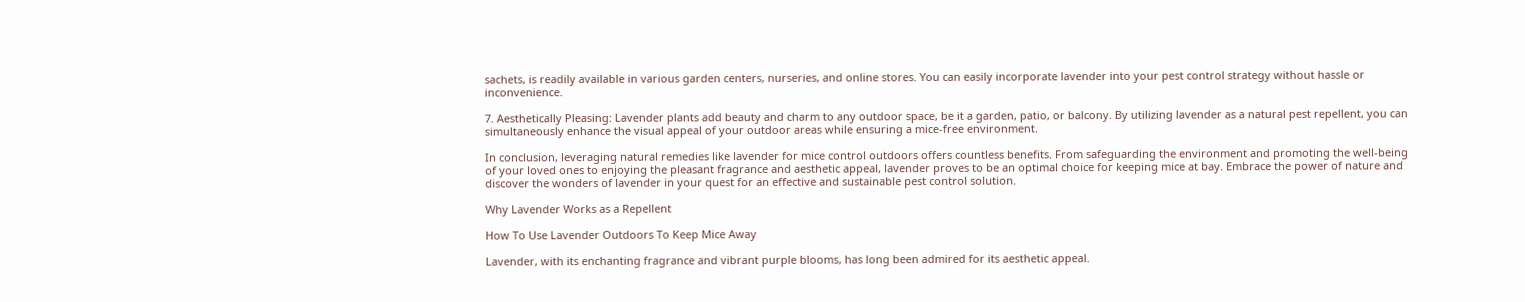sachets, is readily available in various garden centers, nurseries, and online stores. You can easily incorporate lavender into your pest control strategy without hassle or inconvenience.

7. Aesthetically Pleasing: Lavender plants add beauty and charm to any outdoor space, be it a garden, patio, or balcony. By utilizing lavender as a natural pest repellent, you can simultaneously enhance the visual appeal of your outdoor areas while ensuring a mice-free environment.

In conclusion, leveraging natural remedies like lavender for mice control outdoors offers countless benefits. From safeguarding the environment and promoting the well-being of your loved ones to enjoying the pleasant fragrance and aesthetic appeal, lavender proves to be an optimal choice for keeping mice at bay. Embrace the power of nature and discover the wonders of lavender in your quest for an effective and sustainable pest control solution.

Why Lavender Works as a Repellent

How To Use Lavender Outdoors To Keep Mice Away

Lavender, with its enchanting fragrance and vibrant purple blooms, has long been admired for its aesthetic appeal.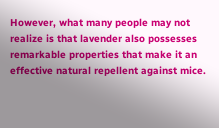However, what many people may not realize is that lavender also possesses remarkable properties that make it an effective natural repellent against mice.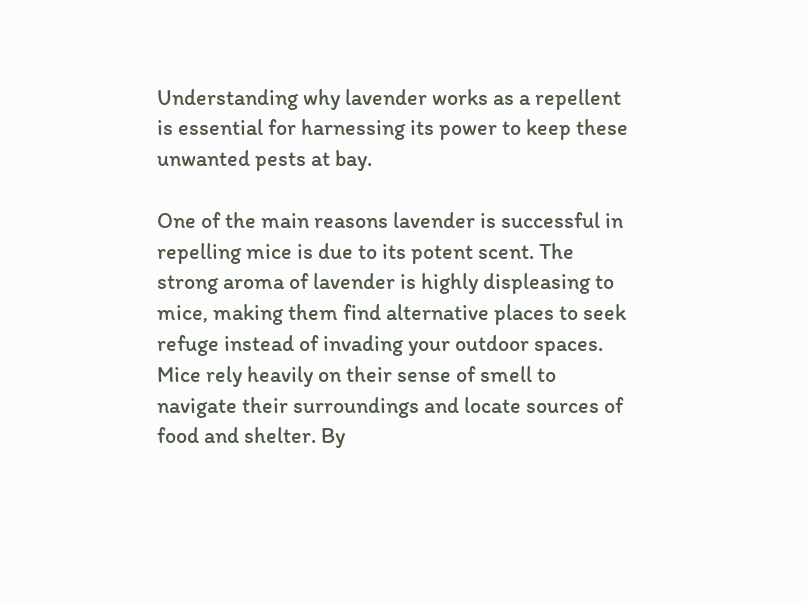Understanding why lavender works as a repellent is essential for harnessing its power to keep these unwanted pests at bay.

One of the main reasons lavender is successful in repelling mice is due to its potent scent. The strong aroma of lavender is highly displeasing to mice, making them find alternative places to seek refuge instead of invading your outdoor spaces. Mice rely heavily on their sense of smell to navigate their surroundings and locate sources of food and shelter. By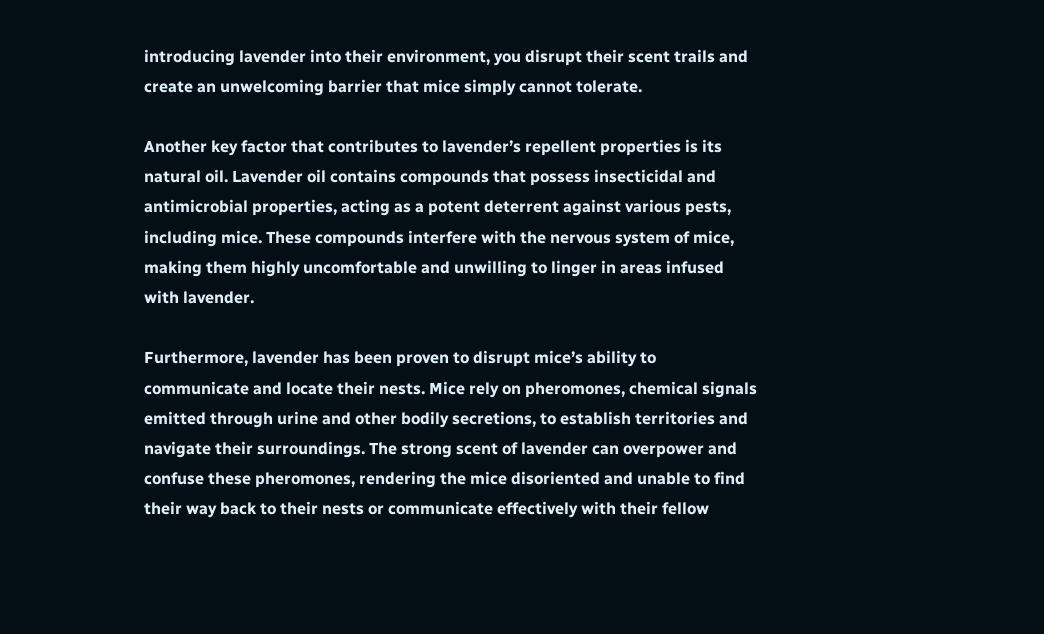introducing lavender into their environment, you disrupt their scent trails and create an unwelcoming barrier that mice simply cannot tolerate.

Another key factor that contributes to lavender’s repellent properties is its natural oil. Lavender oil contains compounds that possess insecticidal and antimicrobial properties, acting as a potent deterrent against various pests, including mice. These compounds interfere with the nervous system of mice, making them highly uncomfortable and unwilling to linger in areas infused with lavender.

Furthermore, lavender has been proven to disrupt mice’s ability to communicate and locate their nests. Mice rely on pheromones, chemical signals emitted through urine and other bodily secretions, to establish territories and navigate their surroundings. The strong scent of lavender can overpower and confuse these pheromones, rendering the mice disoriented and unable to find their way back to their nests or communicate effectively with their fellow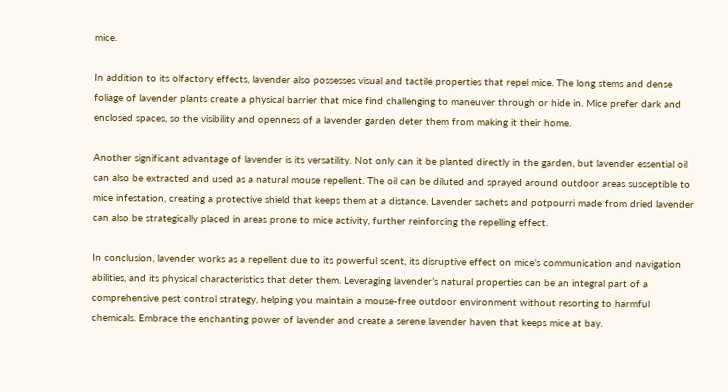mice.

In addition to its olfactory effects, lavender also possesses visual and tactile properties that repel mice. The long stems and dense foliage of lavender plants create a physical barrier that mice find challenging to maneuver through or hide in. Mice prefer dark and enclosed spaces, so the visibility and openness of a lavender garden deter them from making it their home.

Another significant advantage of lavender is its versatility. Not only can it be planted directly in the garden, but lavender essential oil can also be extracted and used as a natural mouse repellent. The oil can be diluted and sprayed around outdoor areas susceptible to mice infestation, creating a protective shield that keeps them at a distance. Lavender sachets and potpourri made from dried lavender can also be strategically placed in areas prone to mice activity, further reinforcing the repelling effect.

In conclusion, lavender works as a repellent due to its powerful scent, its disruptive effect on mice’s communication and navigation abilities, and its physical characteristics that deter them. Leveraging lavender’s natural properties can be an integral part of a comprehensive pest control strategy, helping you maintain a mouse-free outdoor environment without resorting to harmful chemicals. Embrace the enchanting power of lavender and create a serene lavender haven that keeps mice at bay.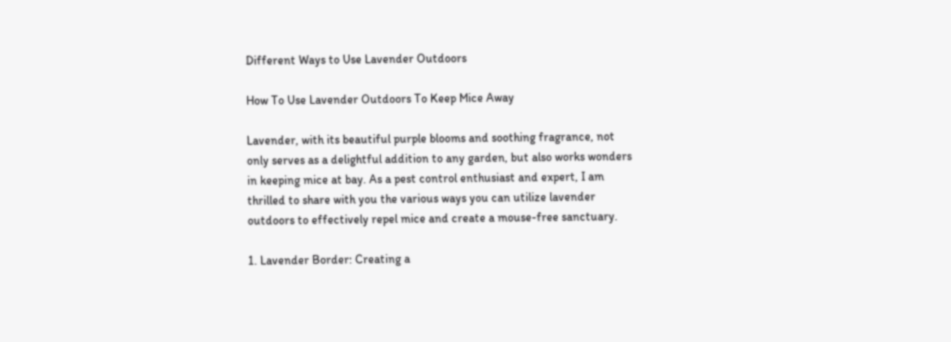Different Ways to Use Lavender Outdoors

How To Use Lavender Outdoors To Keep Mice Away

Lavender, with its beautiful purple blooms and soothing fragrance, not only serves as a delightful addition to any garden, but also works wonders in keeping mice at bay. As a pest control enthusiast and expert, I am thrilled to share with you the various ways you can utilize lavender outdoors to effectively repel mice and create a mouse-free sanctuary.

1. Lavender Border: Creating a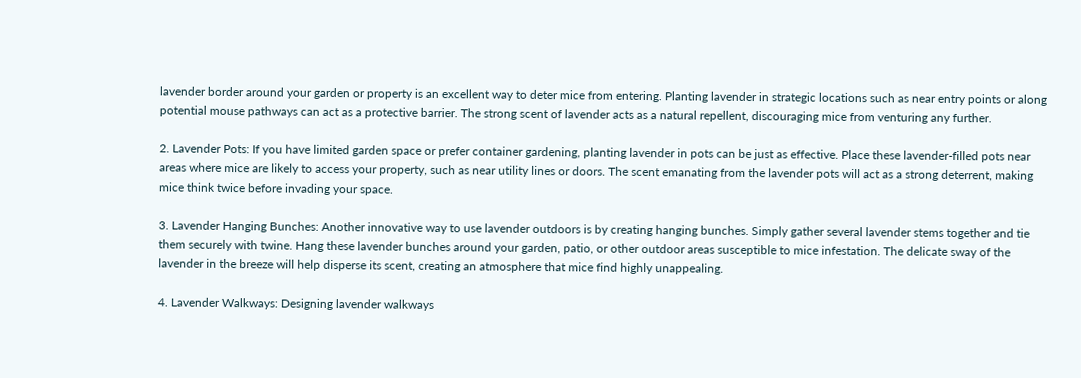lavender border around your garden or property is an excellent way to deter mice from entering. Planting lavender in strategic locations such as near entry points or along potential mouse pathways can act as a protective barrier. The strong scent of lavender acts as a natural repellent, discouraging mice from venturing any further.

2. Lavender Pots: If you have limited garden space or prefer container gardening, planting lavender in pots can be just as effective. Place these lavender-filled pots near areas where mice are likely to access your property, such as near utility lines or doors. The scent emanating from the lavender pots will act as a strong deterrent, making mice think twice before invading your space.

3. Lavender Hanging Bunches: Another innovative way to use lavender outdoors is by creating hanging bunches. Simply gather several lavender stems together and tie them securely with twine. Hang these lavender bunches around your garden, patio, or other outdoor areas susceptible to mice infestation. The delicate sway of the lavender in the breeze will help disperse its scent, creating an atmosphere that mice find highly unappealing.

4. Lavender Walkways: Designing lavender walkways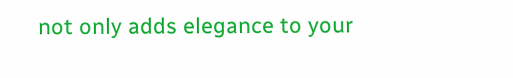not only adds elegance to your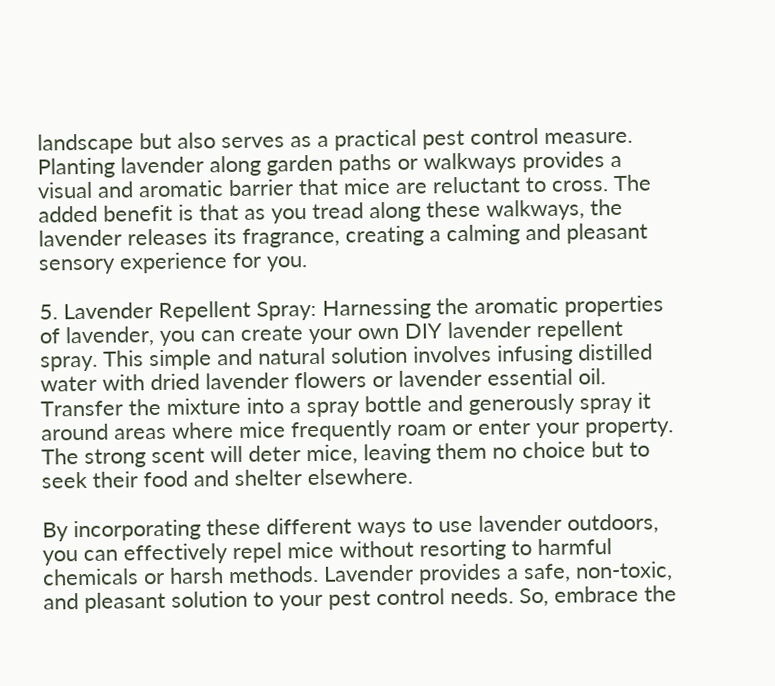landscape but also serves as a practical pest control measure. Planting lavender along garden paths or walkways provides a visual and aromatic barrier that mice are reluctant to cross. The added benefit is that as you tread along these walkways, the lavender releases its fragrance, creating a calming and pleasant sensory experience for you.

5. Lavender Repellent Spray: Harnessing the aromatic properties of lavender, you can create your own DIY lavender repellent spray. This simple and natural solution involves infusing distilled water with dried lavender flowers or lavender essential oil. Transfer the mixture into a spray bottle and generously spray it around areas where mice frequently roam or enter your property. The strong scent will deter mice, leaving them no choice but to seek their food and shelter elsewhere.

By incorporating these different ways to use lavender outdoors, you can effectively repel mice without resorting to harmful chemicals or harsh methods. Lavender provides a safe, non-toxic, and pleasant solution to your pest control needs. So, embrace the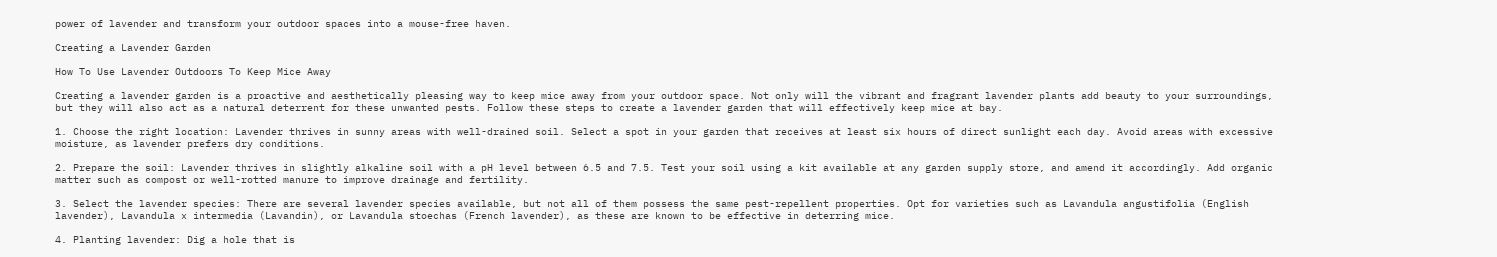power of lavender and transform your outdoor spaces into a mouse-free haven.

Creating a Lavender Garden

How To Use Lavender Outdoors To Keep Mice Away

Creating a lavender garden is a proactive and aesthetically pleasing way to keep mice away from your outdoor space. Not only will the vibrant and fragrant lavender plants add beauty to your surroundings, but they will also act as a natural deterrent for these unwanted pests. Follow these steps to create a lavender garden that will effectively keep mice at bay.

1. Choose the right location: Lavender thrives in sunny areas with well-drained soil. Select a spot in your garden that receives at least six hours of direct sunlight each day. Avoid areas with excessive moisture, as lavender prefers dry conditions.

2. Prepare the soil: Lavender thrives in slightly alkaline soil with a pH level between 6.5 and 7.5. Test your soil using a kit available at any garden supply store, and amend it accordingly. Add organic matter such as compost or well-rotted manure to improve drainage and fertility.

3. Select the lavender species: There are several lavender species available, but not all of them possess the same pest-repellent properties. Opt for varieties such as Lavandula angustifolia (English lavender), Lavandula x intermedia (Lavandin), or Lavandula stoechas (French lavender), as these are known to be effective in deterring mice.

4. Planting lavender: Dig a hole that is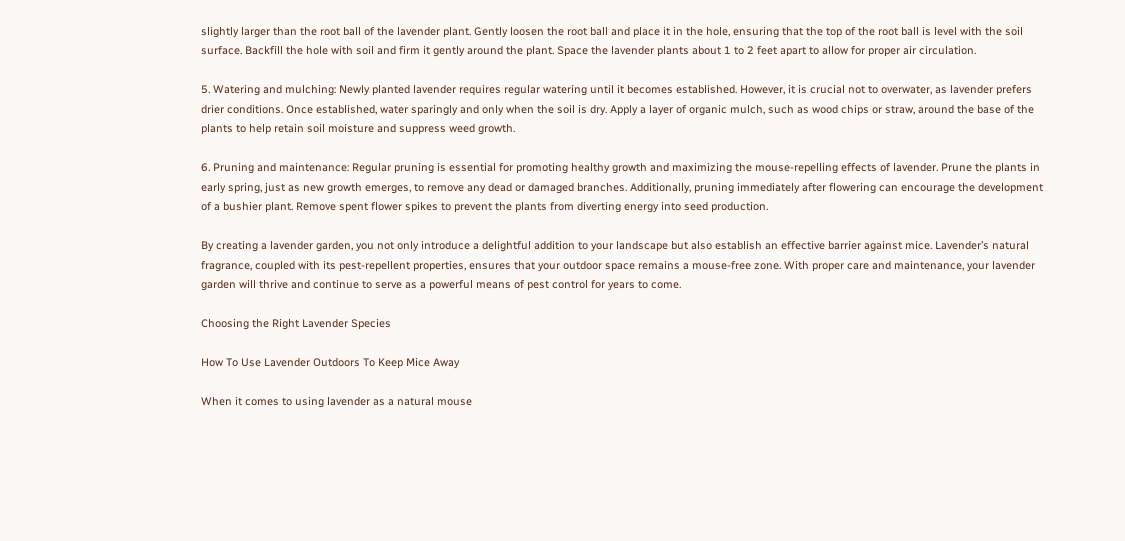slightly larger than the root ball of the lavender plant. Gently loosen the root ball and place it in the hole, ensuring that the top of the root ball is level with the soil surface. Backfill the hole with soil and firm it gently around the plant. Space the lavender plants about 1 to 2 feet apart to allow for proper air circulation.

5. Watering and mulching: Newly planted lavender requires regular watering until it becomes established. However, it is crucial not to overwater, as lavender prefers drier conditions. Once established, water sparingly and only when the soil is dry. Apply a layer of organic mulch, such as wood chips or straw, around the base of the plants to help retain soil moisture and suppress weed growth.

6. Pruning and maintenance: Regular pruning is essential for promoting healthy growth and maximizing the mouse-repelling effects of lavender. Prune the plants in early spring, just as new growth emerges, to remove any dead or damaged branches. Additionally, pruning immediately after flowering can encourage the development of a bushier plant. Remove spent flower spikes to prevent the plants from diverting energy into seed production.

By creating a lavender garden, you not only introduce a delightful addition to your landscape but also establish an effective barrier against mice. Lavender’s natural fragrance, coupled with its pest-repellent properties, ensures that your outdoor space remains a mouse-free zone. With proper care and maintenance, your lavender garden will thrive and continue to serve as a powerful means of pest control for years to come.

Choosing the Right Lavender Species

How To Use Lavender Outdoors To Keep Mice Away

When it comes to using lavender as a natural mouse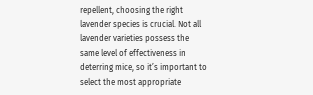repellent, choosing the right lavender species is crucial. Not all lavender varieties possess the same level of effectiveness in deterring mice, so it’s important to select the most appropriate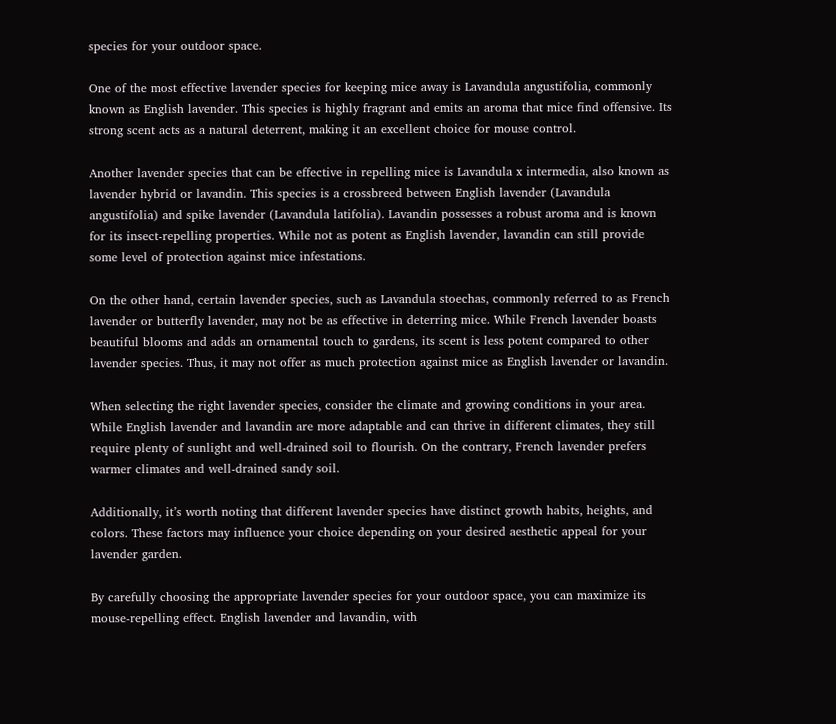species for your outdoor space.

One of the most effective lavender species for keeping mice away is Lavandula angustifolia, commonly known as English lavender. This species is highly fragrant and emits an aroma that mice find offensive. Its strong scent acts as a natural deterrent, making it an excellent choice for mouse control.

Another lavender species that can be effective in repelling mice is Lavandula x intermedia, also known as lavender hybrid or lavandin. This species is a crossbreed between English lavender (Lavandula angustifolia) and spike lavender (Lavandula latifolia). Lavandin possesses a robust aroma and is known for its insect-repelling properties. While not as potent as English lavender, lavandin can still provide some level of protection against mice infestations.

On the other hand, certain lavender species, such as Lavandula stoechas, commonly referred to as French lavender or butterfly lavender, may not be as effective in deterring mice. While French lavender boasts beautiful blooms and adds an ornamental touch to gardens, its scent is less potent compared to other lavender species. Thus, it may not offer as much protection against mice as English lavender or lavandin.

When selecting the right lavender species, consider the climate and growing conditions in your area. While English lavender and lavandin are more adaptable and can thrive in different climates, they still require plenty of sunlight and well-drained soil to flourish. On the contrary, French lavender prefers warmer climates and well-drained sandy soil.

Additionally, it’s worth noting that different lavender species have distinct growth habits, heights, and colors. These factors may influence your choice depending on your desired aesthetic appeal for your lavender garden.

By carefully choosing the appropriate lavender species for your outdoor space, you can maximize its mouse-repelling effect. English lavender and lavandin, with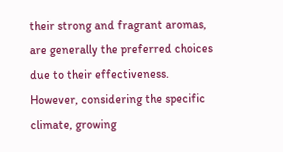their strong and fragrant aromas, are generally the preferred choices due to their effectiveness. However, considering the specific climate, growing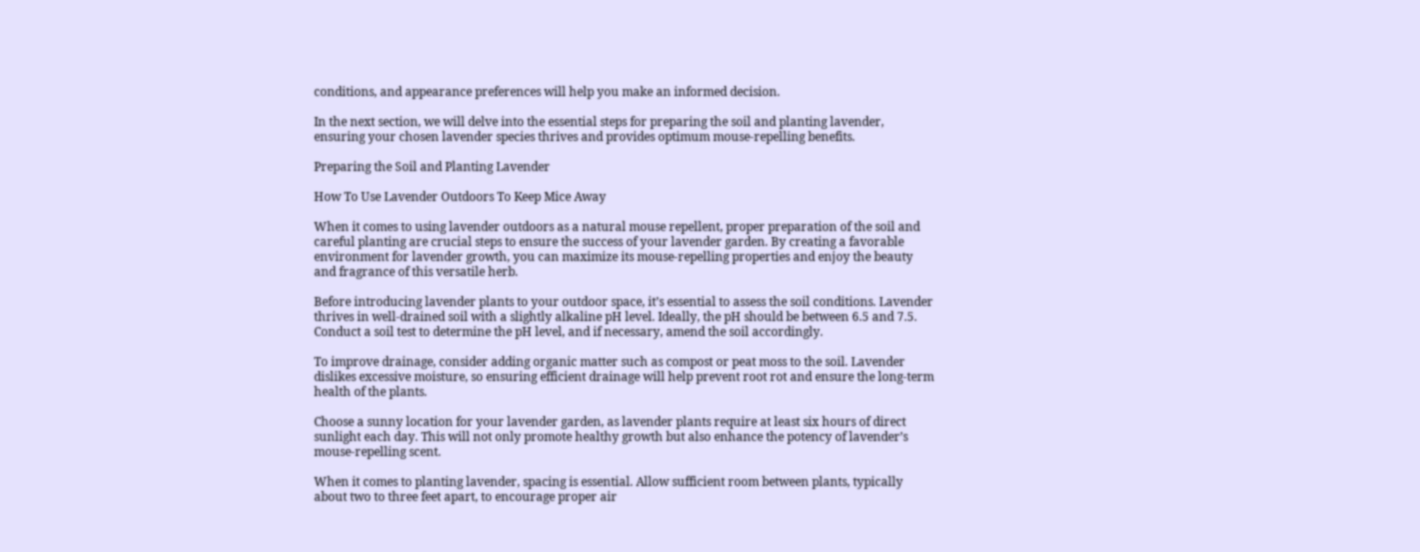conditions, and appearance preferences will help you make an informed decision.

In the next section, we will delve into the essential steps for preparing the soil and planting lavender, ensuring your chosen lavender species thrives and provides optimum mouse-repelling benefits.

Preparing the Soil and Planting Lavender

How To Use Lavender Outdoors To Keep Mice Away

When it comes to using lavender outdoors as a natural mouse repellent, proper preparation of the soil and careful planting are crucial steps to ensure the success of your lavender garden. By creating a favorable environment for lavender growth, you can maximize its mouse-repelling properties and enjoy the beauty and fragrance of this versatile herb.

Before introducing lavender plants to your outdoor space, it’s essential to assess the soil conditions. Lavender thrives in well-drained soil with a slightly alkaline pH level. Ideally, the pH should be between 6.5 and 7.5. Conduct a soil test to determine the pH level, and if necessary, amend the soil accordingly.

To improve drainage, consider adding organic matter such as compost or peat moss to the soil. Lavender dislikes excessive moisture, so ensuring efficient drainage will help prevent root rot and ensure the long-term health of the plants.

Choose a sunny location for your lavender garden, as lavender plants require at least six hours of direct sunlight each day. This will not only promote healthy growth but also enhance the potency of lavender’s mouse-repelling scent.

When it comes to planting lavender, spacing is essential. Allow sufficient room between plants, typically about two to three feet apart, to encourage proper air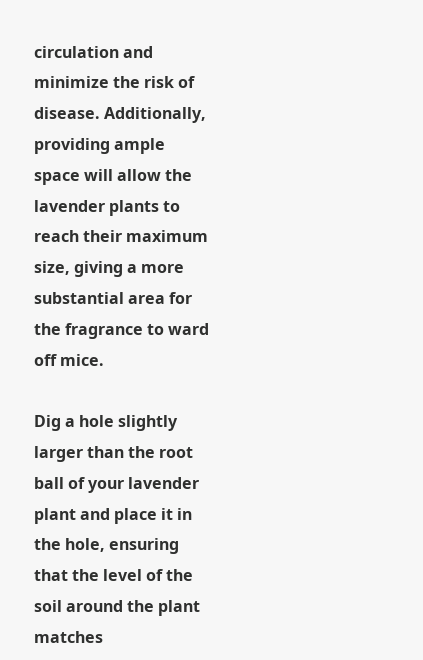circulation and minimize the risk of disease. Additionally, providing ample space will allow the lavender plants to reach their maximum size, giving a more substantial area for the fragrance to ward off mice.

Dig a hole slightly larger than the root ball of your lavender plant and place it in the hole, ensuring that the level of the soil around the plant matches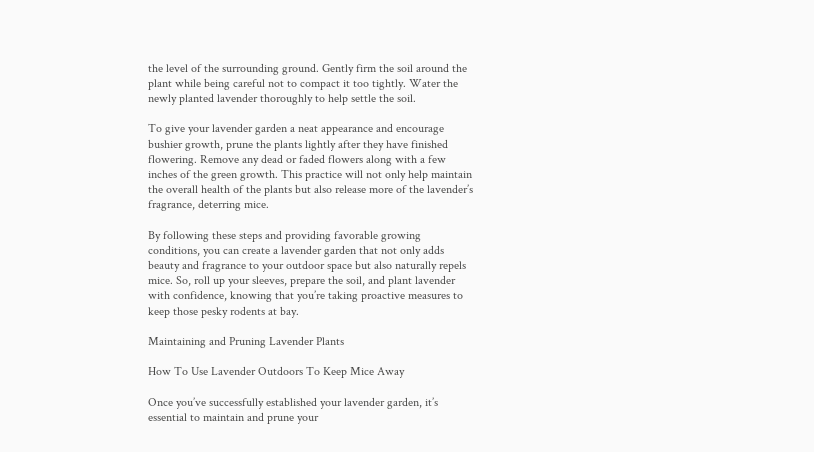the level of the surrounding ground. Gently firm the soil around the plant while being careful not to compact it too tightly. Water the newly planted lavender thoroughly to help settle the soil.

To give your lavender garden a neat appearance and encourage bushier growth, prune the plants lightly after they have finished flowering. Remove any dead or faded flowers along with a few inches of the green growth. This practice will not only help maintain the overall health of the plants but also release more of the lavender’s fragrance, deterring mice.

By following these steps and providing favorable growing conditions, you can create a lavender garden that not only adds beauty and fragrance to your outdoor space but also naturally repels mice. So, roll up your sleeves, prepare the soil, and plant lavender with confidence, knowing that you’re taking proactive measures to keep those pesky rodents at bay.

Maintaining and Pruning Lavender Plants

How To Use Lavender Outdoors To Keep Mice Away

Once you’ve successfully established your lavender garden, it’s essential to maintain and prune your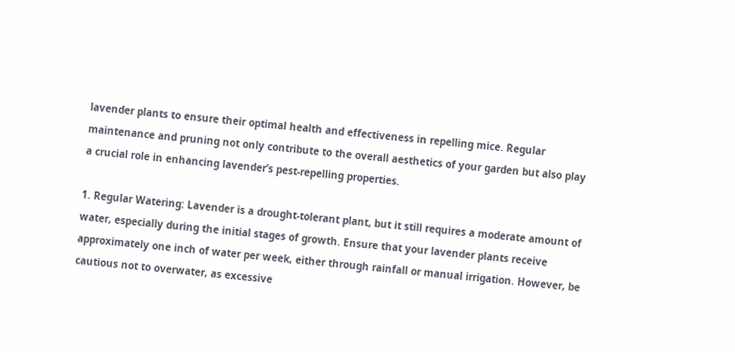lavender plants to ensure their optimal health and effectiveness in repelling mice. Regular maintenance and pruning not only contribute to the overall aesthetics of your garden but also play a crucial role in enhancing lavender’s pest-repelling properties.

1. Regular Watering: Lavender is a drought-tolerant plant, but it still requires a moderate amount of water, especially during the initial stages of growth. Ensure that your lavender plants receive approximately one inch of water per week, either through rainfall or manual irrigation. However, be cautious not to overwater, as excessive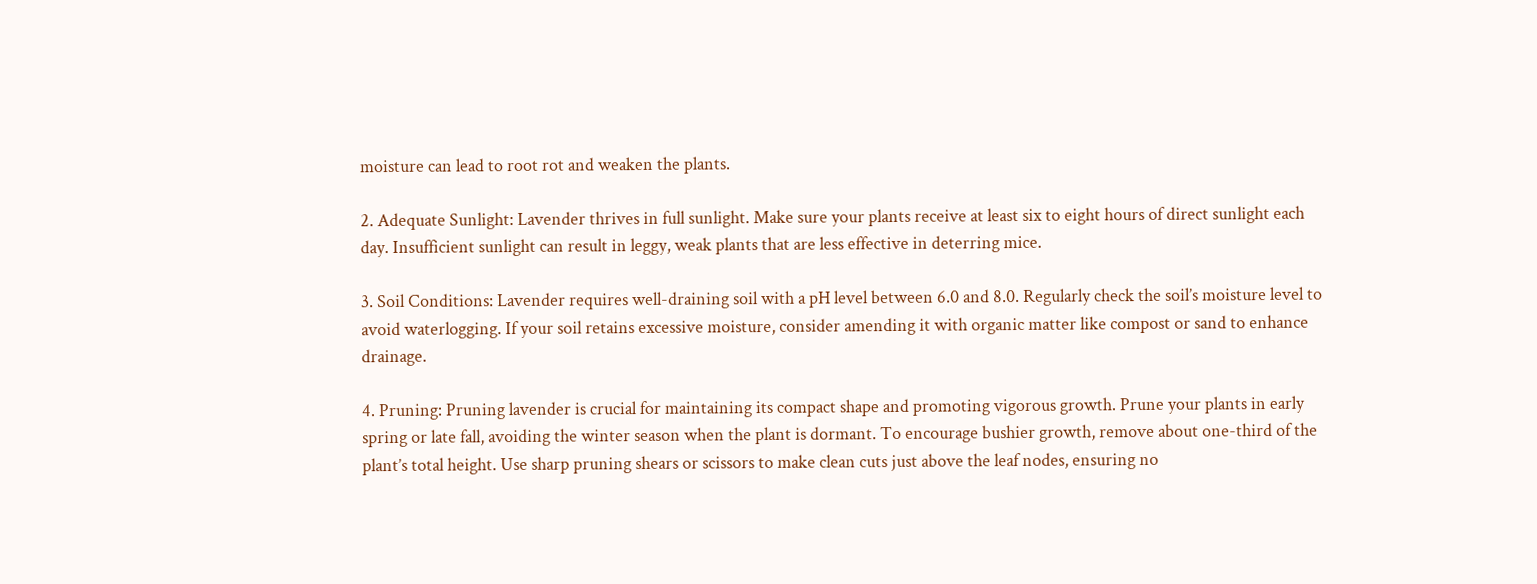moisture can lead to root rot and weaken the plants.

2. Adequate Sunlight: Lavender thrives in full sunlight. Make sure your plants receive at least six to eight hours of direct sunlight each day. Insufficient sunlight can result in leggy, weak plants that are less effective in deterring mice.

3. Soil Conditions: Lavender requires well-draining soil with a pH level between 6.0 and 8.0. Regularly check the soil’s moisture level to avoid waterlogging. If your soil retains excessive moisture, consider amending it with organic matter like compost or sand to enhance drainage.

4. Pruning: Pruning lavender is crucial for maintaining its compact shape and promoting vigorous growth. Prune your plants in early spring or late fall, avoiding the winter season when the plant is dormant. To encourage bushier growth, remove about one-third of the plant’s total height. Use sharp pruning shears or scissors to make clean cuts just above the leaf nodes, ensuring no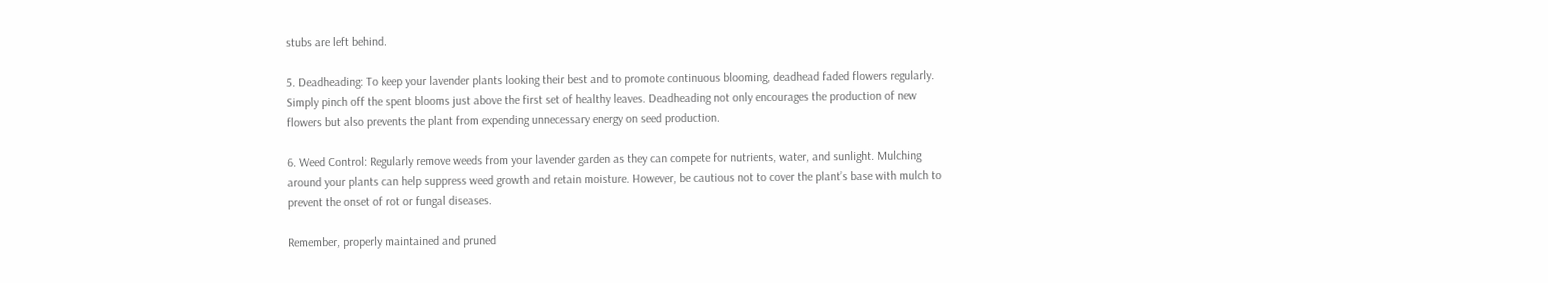stubs are left behind.

5. Deadheading: To keep your lavender plants looking their best and to promote continuous blooming, deadhead faded flowers regularly. Simply pinch off the spent blooms just above the first set of healthy leaves. Deadheading not only encourages the production of new flowers but also prevents the plant from expending unnecessary energy on seed production.

6. Weed Control: Regularly remove weeds from your lavender garden as they can compete for nutrients, water, and sunlight. Mulching around your plants can help suppress weed growth and retain moisture. However, be cautious not to cover the plant’s base with mulch to prevent the onset of rot or fungal diseases.

Remember, properly maintained and pruned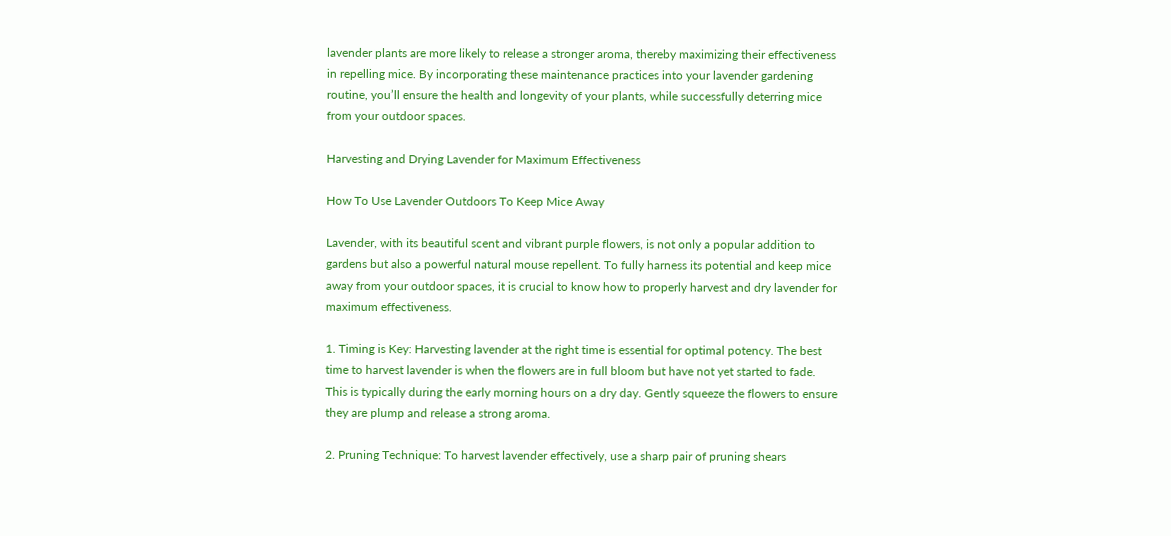lavender plants are more likely to release a stronger aroma, thereby maximizing their effectiveness in repelling mice. By incorporating these maintenance practices into your lavender gardening routine, you’ll ensure the health and longevity of your plants, while successfully deterring mice from your outdoor spaces.

Harvesting and Drying Lavender for Maximum Effectiveness

How To Use Lavender Outdoors To Keep Mice Away

Lavender, with its beautiful scent and vibrant purple flowers, is not only a popular addition to gardens but also a powerful natural mouse repellent. To fully harness its potential and keep mice away from your outdoor spaces, it is crucial to know how to properly harvest and dry lavender for maximum effectiveness.

1. Timing is Key: Harvesting lavender at the right time is essential for optimal potency. The best time to harvest lavender is when the flowers are in full bloom but have not yet started to fade. This is typically during the early morning hours on a dry day. Gently squeeze the flowers to ensure they are plump and release a strong aroma.

2. Pruning Technique: To harvest lavender effectively, use a sharp pair of pruning shears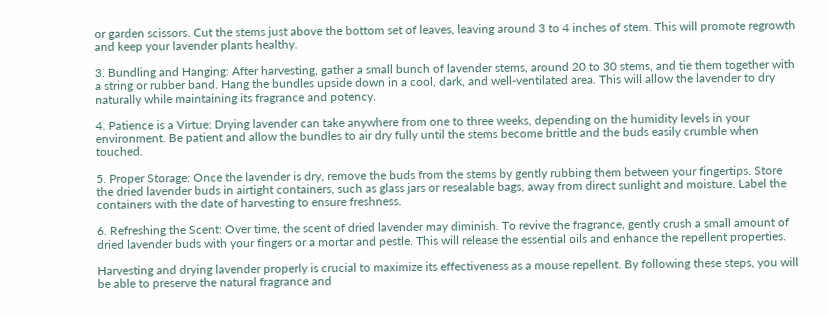or garden scissors. Cut the stems just above the bottom set of leaves, leaving around 3 to 4 inches of stem. This will promote regrowth and keep your lavender plants healthy.

3. Bundling and Hanging: After harvesting, gather a small bunch of lavender stems, around 20 to 30 stems, and tie them together with a string or rubber band. Hang the bundles upside down in a cool, dark, and well-ventilated area. This will allow the lavender to dry naturally while maintaining its fragrance and potency.

4. Patience is a Virtue: Drying lavender can take anywhere from one to three weeks, depending on the humidity levels in your environment. Be patient and allow the bundles to air dry fully until the stems become brittle and the buds easily crumble when touched.

5. Proper Storage: Once the lavender is dry, remove the buds from the stems by gently rubbing them between your fingertips. Store the dried lavender buds in airtight containers, such as glass jars or resealable bags, away from direct sunlight and moisture. Label the containers with the date of harvesting to ensure freshness.

6. Refreshing the Scent: Over time, the scent of dried lavender may diminish. To revive the fragrance, gently crush a small amount of dried lavender buds with your fingers or a mortar and pestle. This will release the essential oils and enhance the repellent properties.

Harvesting and drying lavender properly is crucial to maximize its effectiveness as a mouse repellent. By following these steps, you will be able to preserve the natural fragrance and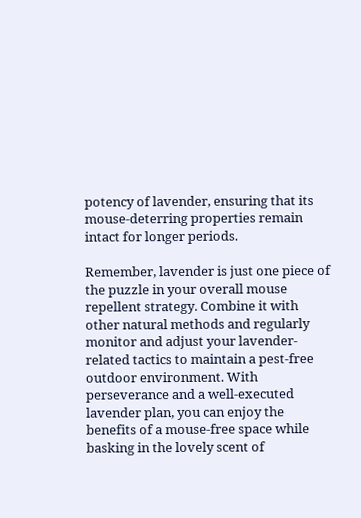potency of lavender, ensuring that its mouse-deterring properties remain intact for longer periods.

Remember, lavender is just one piece of the puzzle in your overall mouse repellent strategy. Combine it with other natural methods and regularly monitor and adjust your lavender-related tactics to maintain a pest-free outdoor environment. With perseverance and a well-executed lavender plan, you can enjoy the benefits of a mouse-free space while basking in the lovely scent of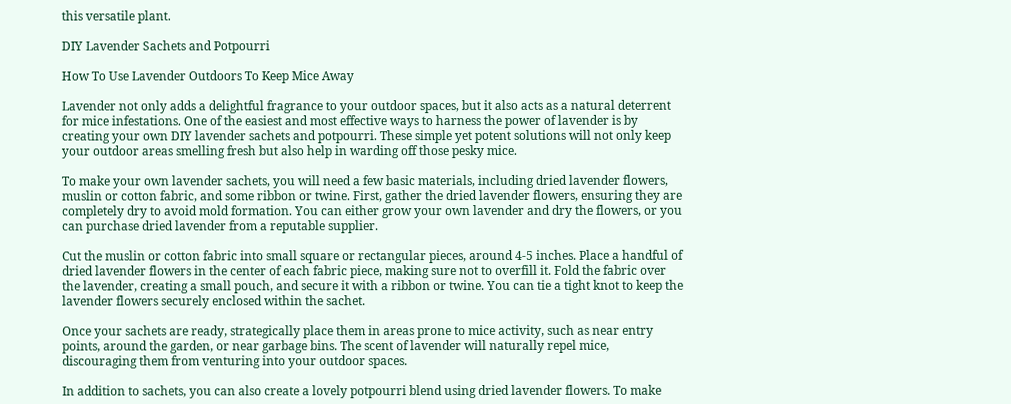this versatile plant.

DIY Lavender Sachets and Potpourri

How To Use Lavender Outdoors To Keep Mice Away

Lavender not only adds a delightful fragrance to your outdoor spaces, but it also acts as a natural deterrent for mice infestations. One of the easiest and most effective ways to harness the power of lavender is by creating your own DIY lavender sachets and potpourri. These simple yet potent solutions will not only keep your outdoor areas smelling fresh but also help in warding off those pesky mice.

To make your own lavender sachets, you will need a few basic materials, including dried lavender flowers, muslin or cotton fabric, and some ribbon or twine. First, gather the dried lavender flowers, ensuring they are completely dry to avoid mold formation. You can either grow your own lavender and dry the flowers, or you can purchase dried lavender from a reputable supplier.

Cut the muslin or cotton fabric into small square or rectangular pieces, around 4-5 inches. Place a handful of dried lavender flowers in the center of each fabric piece, making sure not to overfill it. Fold the fabric over the lavender, creating a small pouch, and secure it with a ribbon or twine. You can tie a tight knot to keep the lavender flowers securely enclosed within the sachet.

Once your sachets are ready, strategically place them in areas prone to mice activity, such as near entry points, around the garden, or near garbage bins. The scent of lavender will naturally repel mice, discouraging them from venturing into your outdoor spaces.

In addition to sachets, you can also create a lovely potpourri blend using dried lavender flowers. To make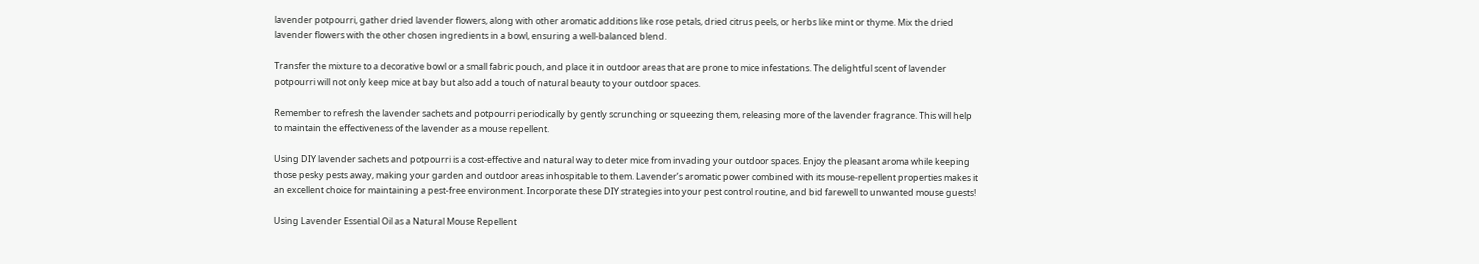lavender potpourri, gather dried lavender flowers, along with other aromatic additions like rose petals, dried citrus peels, or herbs like mint or thyme. Mix the dried lavender flowers with the other chosen ingredients in a bowl, ensuring a well-balanced blend.

Transfer the mixture to a decorative bowl or a small fabric pouch, and place it in outdoor areas that are prone to mice infestations. The delightful scent of lavender potpourri will not only keep mice at bay but also add a touch of natural beauty to your outdoor spaces.

Remember to refresh the lavender sachets and potpourri periodically by gently scrunching or squeezing them, releasing more of the lavender fragrance. This will help to maintain the effectiveness of the lavender as a mouse repellent.

Using DIY lavender sachets and potpourri is a cost-effective and natural way to deter mice from invading your outdoor spaces. Enjoy the pleasant aroma while keeping those pesky pests away, making your garden and outdoor areas inhospitable to them. Lavender’s aromatic power combined with its mouse-repellent properties makes it an excellent choice for maintaining a pest-free environment. Incorporate these DIY strategies into your pest control routine, and bid farewell to unwanted mouse guests!

Using Lavender Essential Oil as a Natural Mouse Repellent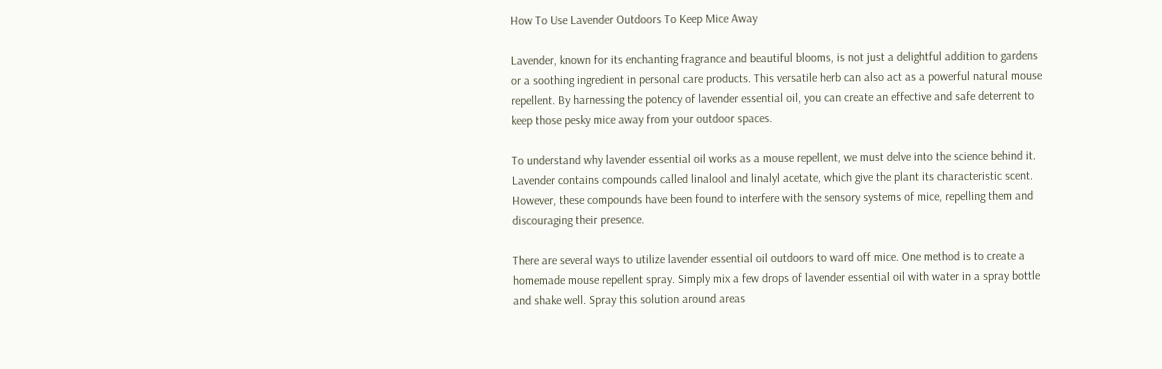How To Use Lavender Outdoors To Keep Mice Away

Lavender, known for its enchanting fragrance and beautiful blooms, is not just a delightful addition to gardens or a soothing ingredient in personal care products. This versatile herb can also act as a powerful natural mouse repellent. By harnessing the potency of lavender essential oil, you can create an effective and safe deterrent to keep those pesky mice away from your outdoor spaces.

To understand why lavender essential oil works as a mouse repellent, we must delve into the science behind it. Lavender contains compounds called linalool and linalyl acetate, which give the plant its characteristic scent. However, these compounds have been found to interfere with the sensory systems of mice, repelling them and discouraging their presence.

There are several ways to utilize lavender essential oil outdoors to ward off mice. One method is to create a homemade mouse repellent spray. Simply mix a few drops of lavender essential oil with water in a spray bottle and shake well. Spray this solution around areas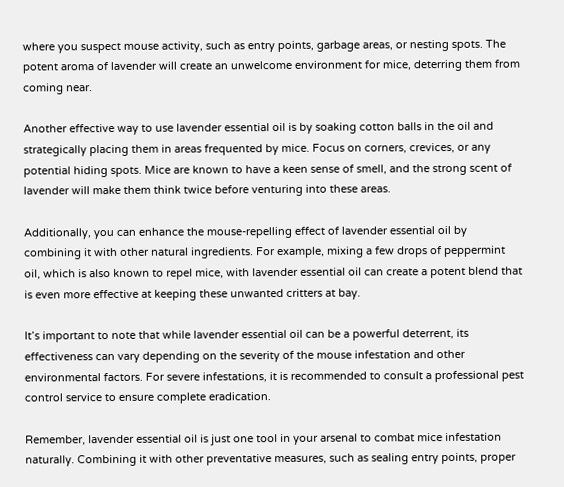where you suspect mouse activity, such as entry points, garbage areas, or nesting spots. The potent aroma of lavender will create an unwelcome environment for mice, deterring them from coming near.

Another effective way to use lavender essential oil is by soaking cotton balls in the oil and strategically placing them in areas frequented by mice. Focus on corners, crevices, or any potential hiding spots. Mice are known to have a keen sense of smell, and the strong scent of lavender will make them think twice before venturing into these areas.

Additionally, you can enhance the mouse-repelling effect of lavender essential oil by combining it with other natural ingredients. For example, mixing a few drops of peppermint oil, which is also known to repel mice, with lavender essential oil can create a potent blend that is even more effective at keeping these unwanted critters at bay.

It’s important to note that while lavender essential oil can be a powerful deterrent, its effectiveness can vary depending on the severity of the mouse infestation and other environmental factors. For severe infestations, it is recommended to consult a professional pest control service to ensure complete eradication.

Remember, lavender essential oil is just one tool in your arsenal to combat mice infestation naturally. Combining it with other preventative measures, such as sealing entry points, proper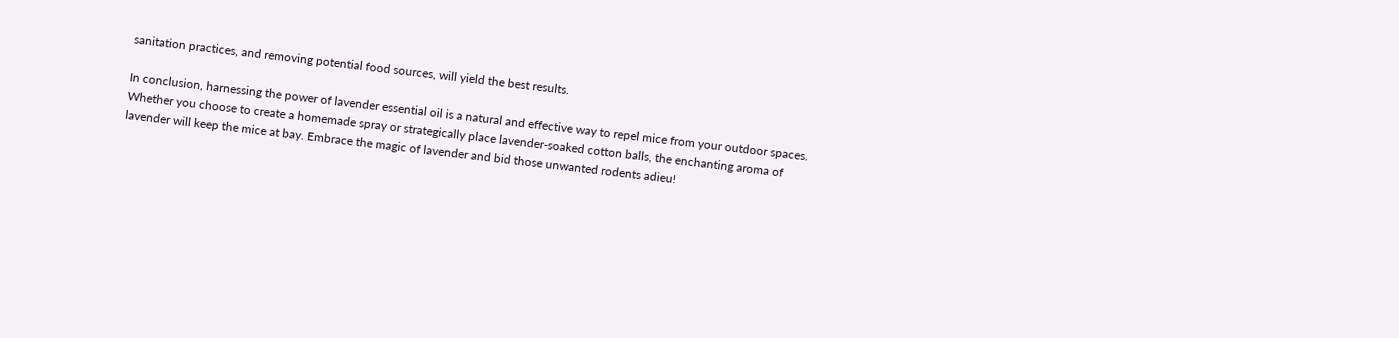sanitation practices, and removing potential food sources, will yield the best results.

In conclusion, harnessing the power of lavender essential oil is a natural and effective way to repel mice from your outdoor spaces. Whether you choose to create a homemade spray or strategically place lavender-soaked cotton balls, the enchanting aroma of lavender will keep the mice at bay. Embrace the magic of lavender and bid those unwanted rodents adieu!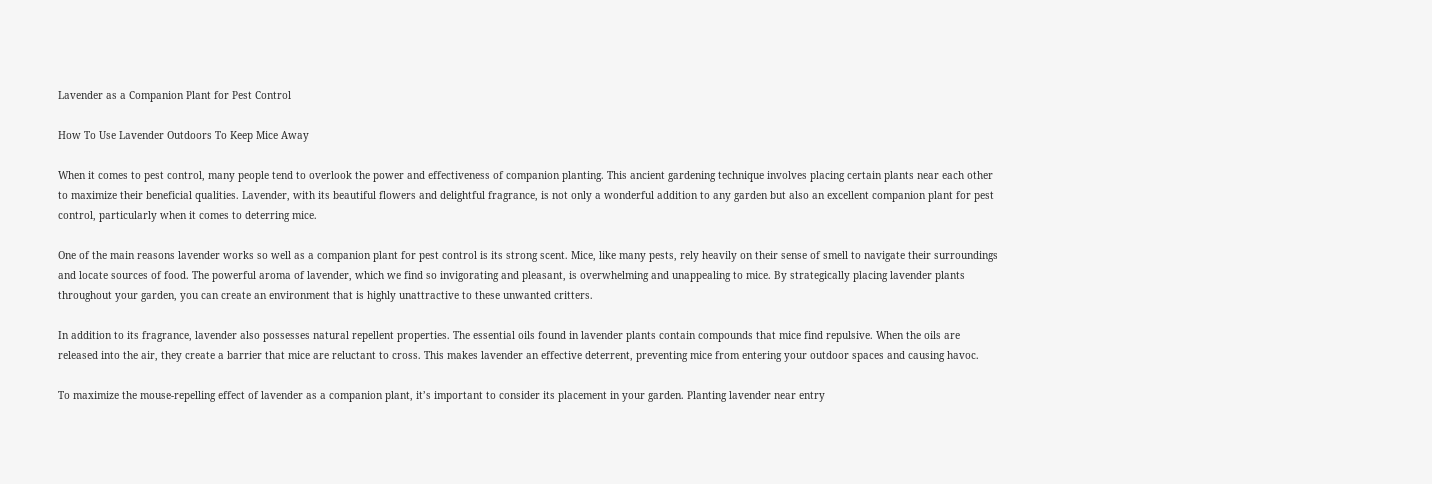Lavender as a Companion Plant for Pest Control

How To Use Lavender Outdoors To Keep Mice Away

When it comes to pest control, many people tend to overlook the power and effectiveness of companion planting. This ancient gardening technique involves placing certain plants near each other to maximize their beneficial qualities. Lavender, with its beautiful flowers and delightful fragrance, is not only a wonderful addition to any garden but also an excellent companion plant for pest control, particularly when it comes to deterring mice.

One of the main reasons lavender works so well as a companion plant for pest control is its strong scent. Mice, like many pests, rely heavily on their sense of smell to navigate their surroundings and locate sources of food. The powerful aroma of lavender, which we find so invigorating and pleasant, is overwhelming and unappealing to mice. By strategically placing lavender plants throughout your garden, you can create an environment that is highly unattractive to these unwanted critters.

In addition to its fragrance, lavender also possesses natural repellent properties. The essential oils found in lavender plants contain compounds that mice find repulsive. When the oils are released into the air, they create a barrier that mice are reluctant to cross. This makes lavender an effective deterrent, preventing mice from entering your outdoor spaces and causing havoc.

To maximize the mouse-repelling effect of lavender as a companion plant, it’s important to consider its placement in your garden. Planting lavender near entry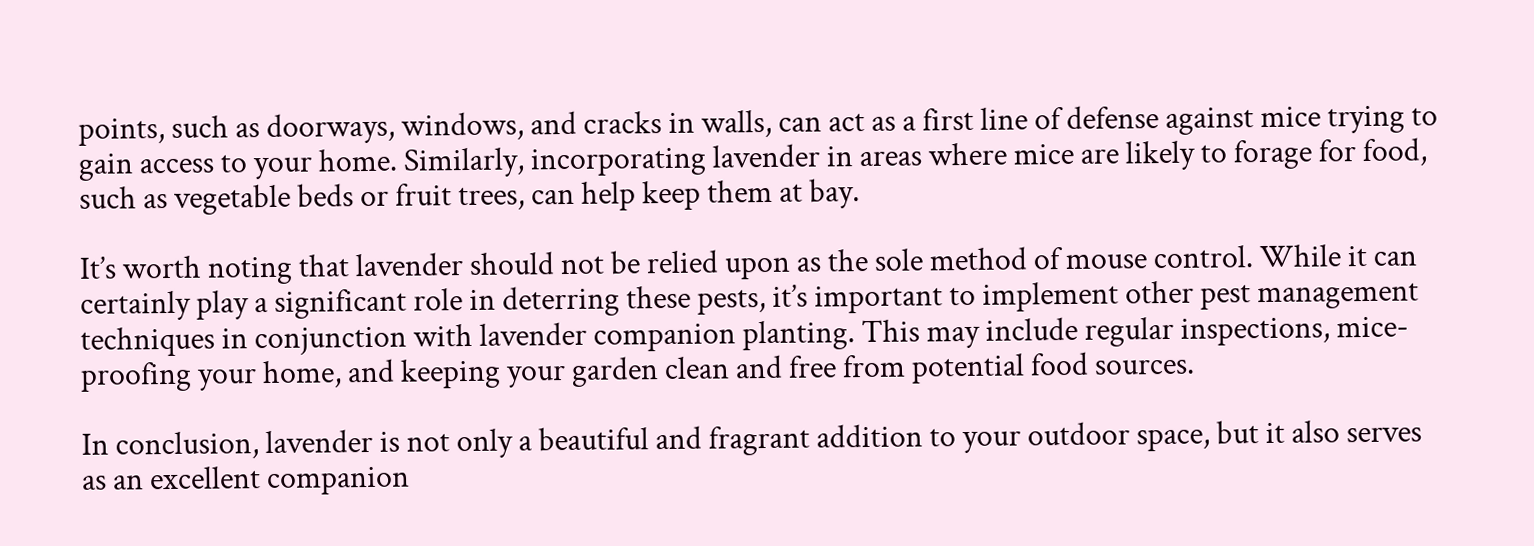points, such as doorways, windows, and cracks in walls, can act as a first line of defense against mice trying to gain access to your home. Similarly, incorporating lavender in areas where mice are likely to forage for food, such as vegetable beds or fruit trees, can help keep them at bay.

It’s worth noting that lavender should not be relied upon as the sole method of mouse control. While it can certainly play a significant role in deterring these pests, it’s important to implement other pest management techniques in conjunction with lavender companion planting. This may include regular inspections, mice-proofing your home, and keeping your garden clean and free from potential food sources.

In conclusion, lavender is not only a beautiful and fragrant addition to your outdoor space, but it also serves as an excellent companion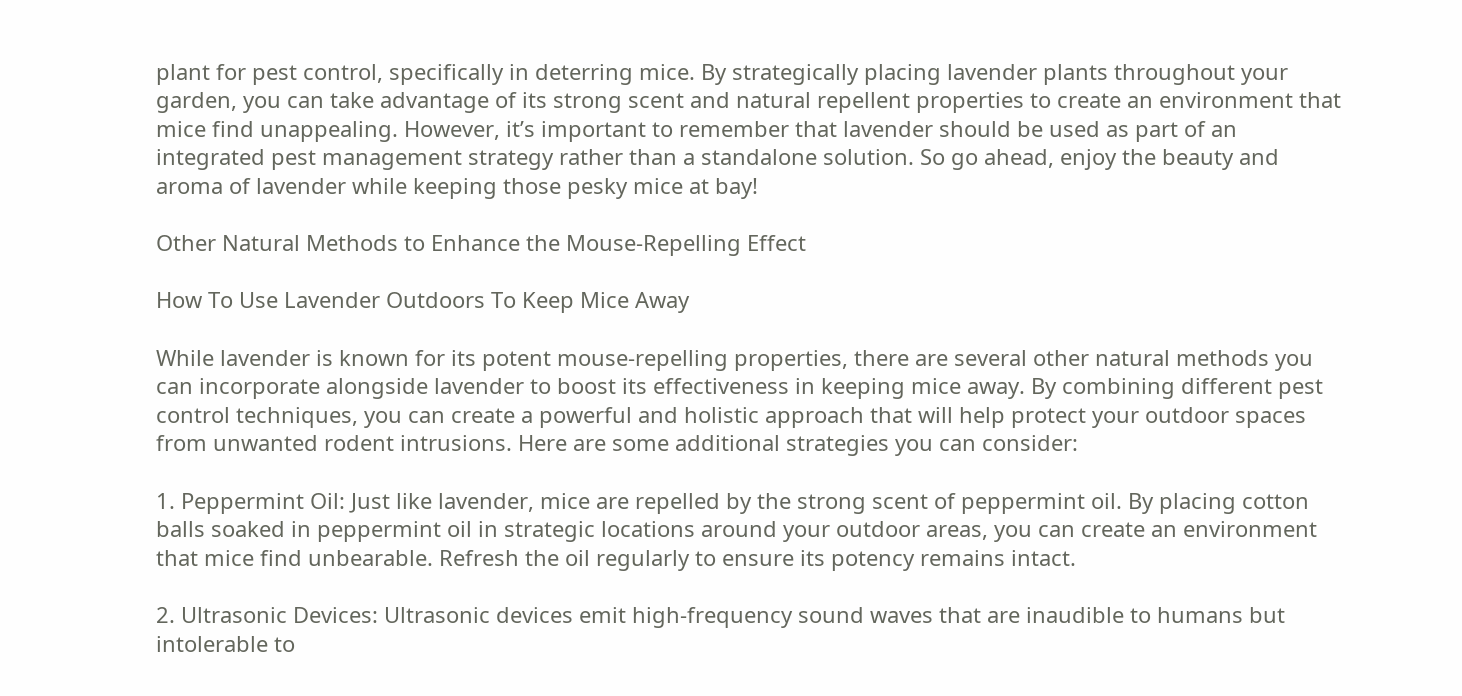plant for pest control, specifically in deterring mice. By strategically placing lavender plants throughout your garden, you can take advantage of its strong scent and natural repellent properties to create an environment that mice find unappealing. However, it’s important to remember that lavender should be used as part of an integrated pest management strategy rather than a standalone solution. So go ahead, enjoy the beauty and aroma of lavender while keeping those pesky mice at bay!

Other Natural Methods to Enhance the Mouse-Repelling Effect

How To Use Lavender Outdoors To Keep Mice Away

While lavender is known for its potent mouse-repelling properties, there are several other natural methods you can incorporate alongside lavender to boost its effectiveness in keeping mice away. By combining different pest control techniques, you can create a powerful and holistic approach that will help protect your outdoor spaces from unwanted rodent intrusions. Here are some additional strategies you can consider:

1. Peppermint Oil: Just like lavender, mice are repelled by the strong scent of peppermint oil. By placing cotton balls soaked in peppermint oil in strategic locations around your outdoor areas, you can create an environment that mice find unbearable. Refresh the oil regularly to ensure its potency remains intact.

2. Ultrasonic Devices: Ultrasonic devices emit high-frequency sound waves that are inaudible to humans but intolerable to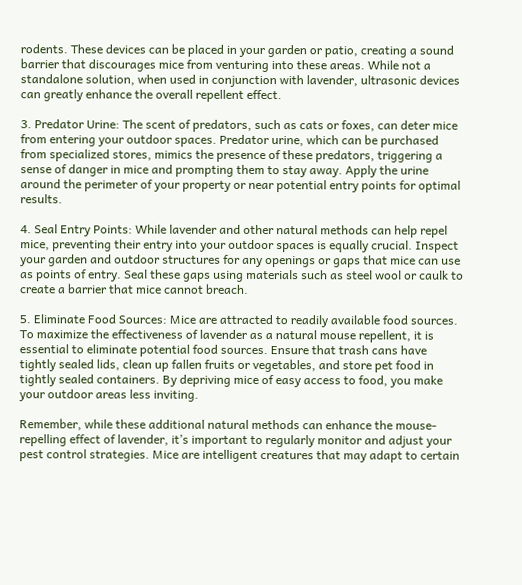rodents. These devices can be placed in your garden or patio, creating a sound barrier that discourages mice from venturing into these areas. While not a standalone solution, when used in conjunction with lavender, ultrasonic devices can greatly enhance the overall repellent effect.

3. Predator Urine: The scent of predators, such as cats or foxes, can deter mice from entering your outdoor spaces. Predator urine, which can be purchased from specialized stores, mimics the presence of these predators, triggering a sense of danger in mice and prompting them to stay away. Apply the urine around the perimeter of your property or near potential entry points for optimal results.

4. Seal Entry Points: While lavender and other natural methods can help repel mice, preventing their entry into your outdoor spaces is equally crucial. Inspect your garden and outdoor structures for any openings or gaps that mice can use as points of entry. Seal these gaps using materials such as steel wool or caulk to create a barrier that mice cannot breach.

5. Eliminate Food Sources: Mice are attracted to readily available food sources. To maximize the effectiveness of lavender as a natural mouse repellent, it is essential to eliminate potential food sources. Ensure that trash cans have tightly sealed lids, clean up fallen fruits or vegetables, and store pet food in tightly sealed containers. By depriving mice of easy access to food, you make your outdoor areas less inviting.

Remember, while these additional natural methods can enhance the mouse-repelling effect of lavender, it’s important to regularly monitor and adjust your pest control strategies. Mice are intelligent creatures that may adapt to certain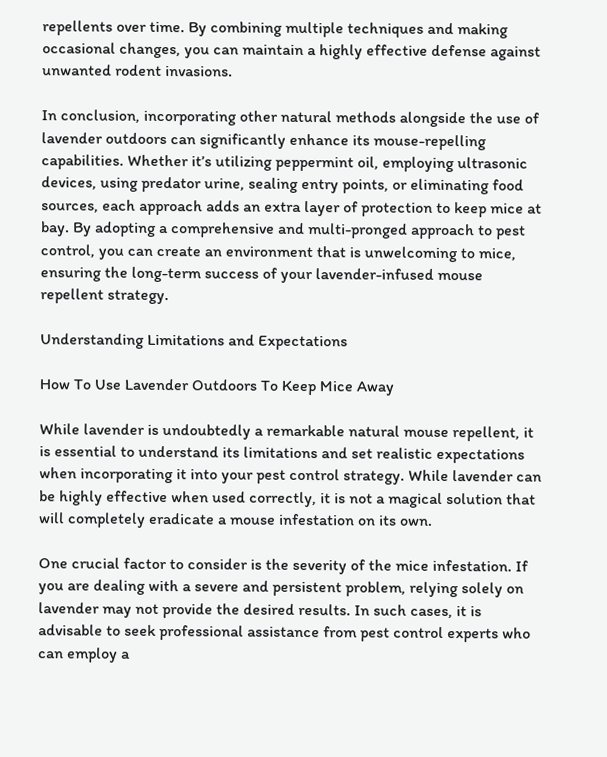repellents over time. By combining multiple techniques and making occasional changes, you can maintain a highly effective defense against unwanted rodent invasions.

In conclusion, incorporating other natural methods alongside the use of lavender outdoors can significantly enhance its mouse-repelling capabilities. Whether it’s utilizing peppermint oil, employing ultrasonic devices, using predator urine, sealing entry points, or eliminating food sources, each approach adds an extra layer of protection to keep mice at bay. By adopting a comprehensive and multi-pronged approach to pest control, you can create an environment that is unwelcoming to mice, ensuring the long-term success of your lavender-infused mouse repellent strategy.

Understanding Limitations and Expectations

How To Use Lavender Outdoors To Keep Mice Away

While lavender is undoubtedly a remarkable natural mouse repellent, it is essential to understand its limitations and set realistic expectations when incorporating it into your pest control strategy. While lavender can be highly effective when used correctly, it is not a magical solution that will completely eradicate a mouse infestation on its own.

One crucial factor to consider is the severity of the mice infestation. If you are dealing with a severe and persistent problem, relying solely on lavender may not provide the desired results. In such cases, it is advisable to seek professional assistance from pest control experts who can employ a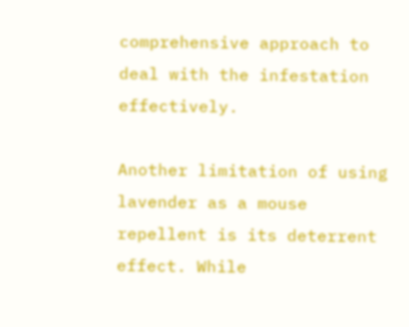comprehensive approach to deal with the infestation effectively.

Another limitation of using lavender as a mouse repellent is its deterrent effect. While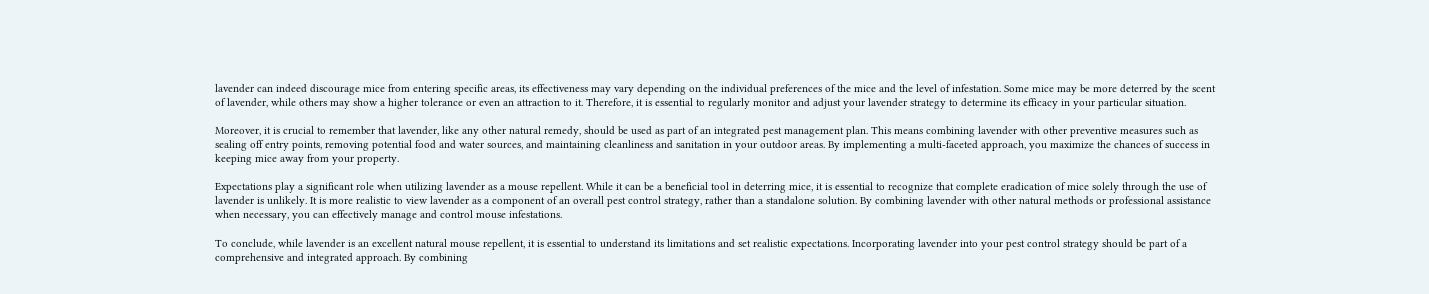lavender can indeed discourage mice from entering specific areas, its effectiveness may vary depending on the individual preferences of the mice and the level of infestation. Some mice may be more deterred by the scent of lavender, while others may show a higher tolerance or even an attraction to it. Therefore, it is essential to regularly monitor and adjust your lavender strategy to determine its efficacy in your particular situation.

Moreover, it is crucial to remember that lavender, like any other natural remedy, should be used as part of an integrated pest management plan. This means combining lavender with other preventive measures such as sealing off entry points, removing potential food and water sources, and maintaining cleanliness and sanitation in your outdoor areas. By implementing a multi-faceted approach, you maximize the chances of success in keeping mice away from your property.

Expectations play a significant role when utilizing lavender as a mouse repellent. While it can be a beneficial tool in deterring mice, it is essential to recognize that complete eradication of mice solely through the use of lavender is unlikely. It is more realistic to view lavender as a component of an overall pest control strategy, rather than a standalone solution. By combining lavender with other natural methods or professional assistance when necessary, you can effectively manage and control mouse infestations.

To conclude, while lavender is an excellent natural mouse repellent, it is essential to understand its limitations and set realistic expectations. Incorporating lavender into your pest control strategy should be part of a comprehensive and integrated approach. By combining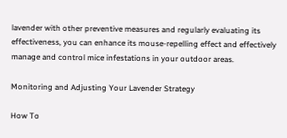lavender with other preventive measures and regularly evaluating its effectiveness, you can enhance its mouse-repelling effect and effectively manage and control mice infestations in your outdoor areas.

Monitoring and Adjusting Your Lavender Strategy

How To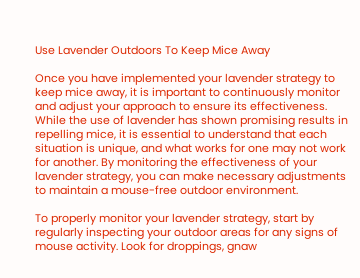Use Lavender Outdoors To Keep Mice Away

Once you have implemented your lavender strategy to keep mice away, it is important to continuously monitor and adjust your approach to ensure its effectiveness. While the use of lavender has shown promising results in repelling mice, it is essential to understand that each situation is unique, and what works for one may not work for another. By monitoring the effectiveness of your lavender strategy, you can make necessary adjustments to maintain a mouse-free outdoor environment.

To properly monitor your lavender strategy, start by regularly inspecting your outdoor areas for any signs of mouse activity. Look for droppings, gnaw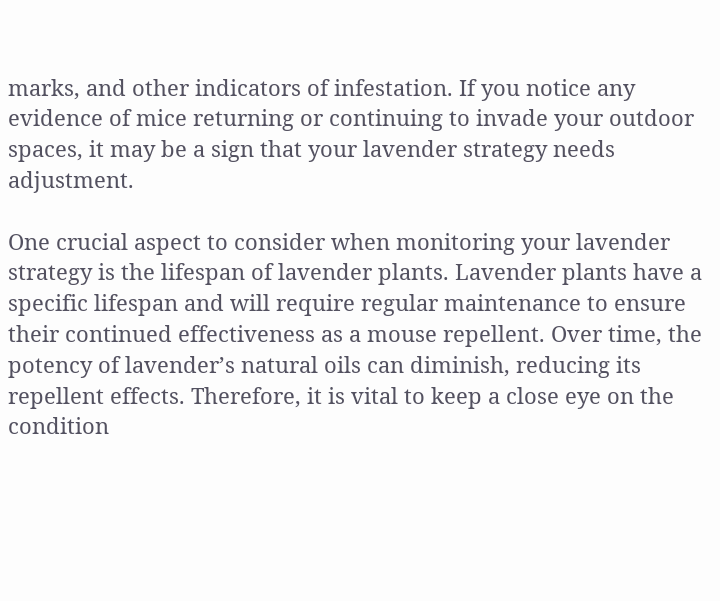marks, and other indicators of infestation. If you notice any evidence of mice returning or continuing to invade your outdoor spaces, it may be a sign that your lavender strategy needs adjustment.

One crucial aspect to consider when monitoring your lavender strategy is the lifespan of lavender plants. Lavender plants have a specific lifespan and will require regular maintenance to ensure their continued effectiveness as a mouse repellent. Over time, the potency of lavender’s natural oils can diminish, reducing its repellent effects. Therefore, it is vital to keep a close eye on the condition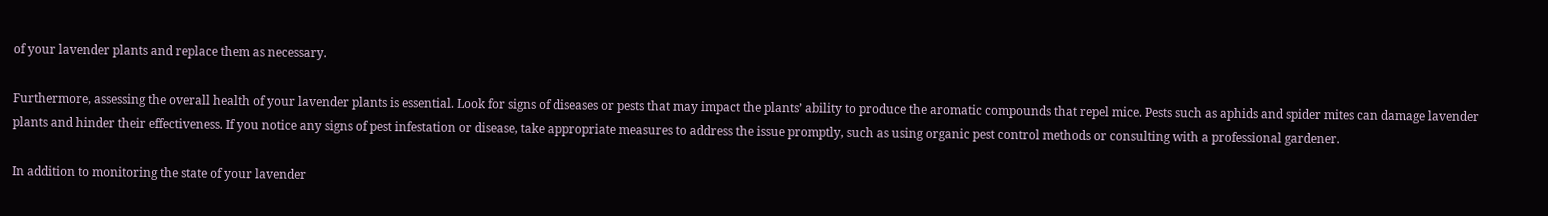of your lavender plants and replace them as necessary.

Furthermore, assessing the overall health of your lavender plants is essential. Look for signs of diseases or pests that may impact the plants’ ability to produce the aromatic compounds that repel mice. Pests such as aphids and spider mites can damage lavender plants and hinder their effectiveness. If you notice any signs of pest infestation or disease, take appropriate measures to address the issue promptly, such as using organic pest control methods or consulting with a professional gardener.

In addition to monitoring the state of your lavender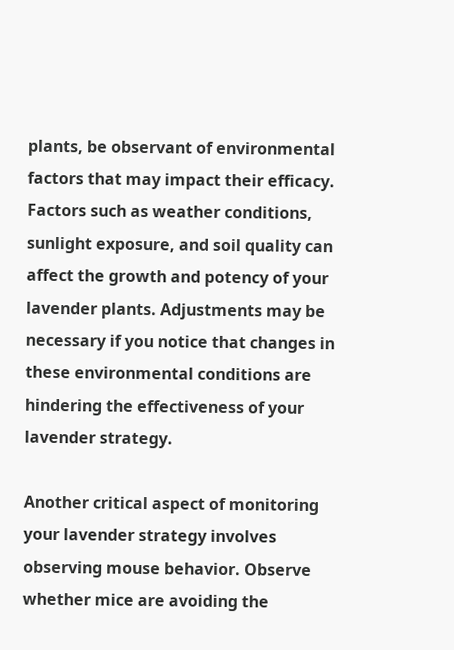plants, be observant of environmental factors that may impact their efficacy. Factors such as weather conditions, sunlight exposure, and soil quality can affect the growth and potency of your lavender plants. Adjustments may be necessary if you notice that changes in these environmental conditions are hindering the effectiveness of your lavender strategy.

Another critical aspect of monitoring your lavender strategy involves observing mouse behavior. Observe whether mice are avoiding the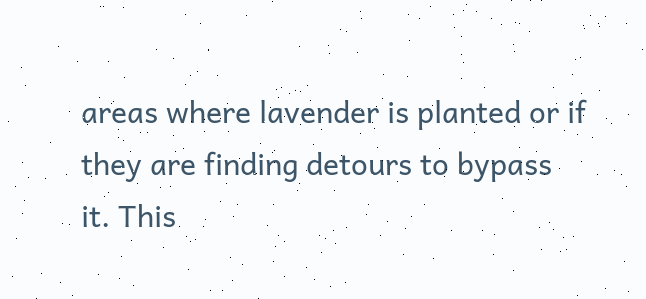areas where lavender is planted or if they are finding detours to bypass it. This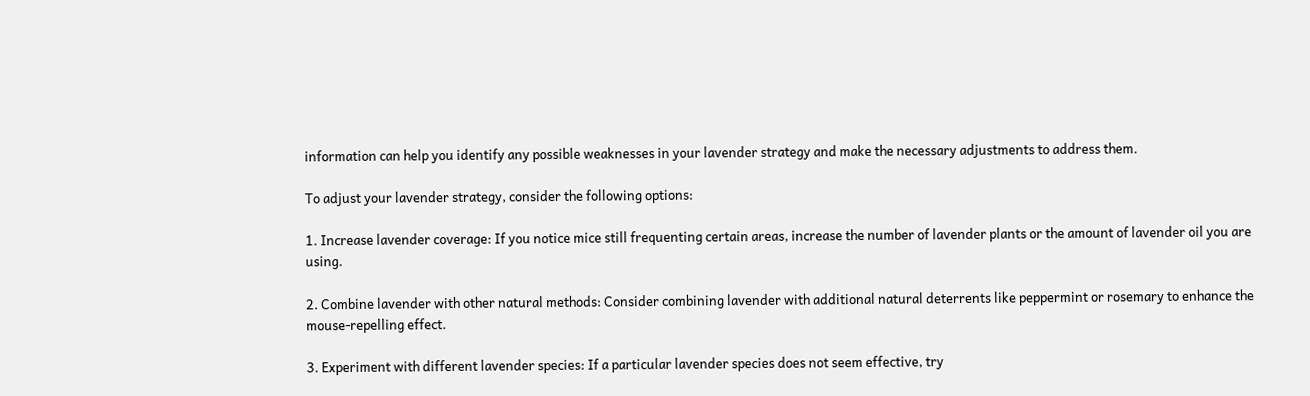information can help you identify any possible weaknesses in your lavender strategy and make the necessary adjustments to address them.

To adjust your lavender strategy, consider the following options:

1. Increase lavender coverage: If you notice mice still frequenting certain areas, increase the number of lavender plants or the amount of lavender oil you are using.

2. Combine lavender with other natural methods: Consider combining lavender with additional natural deterrents like peppermint or rosemary to enhance the mouse-repelling effect.

3. Experiment with different lavender species: If a particular lavender species does not seem effective, try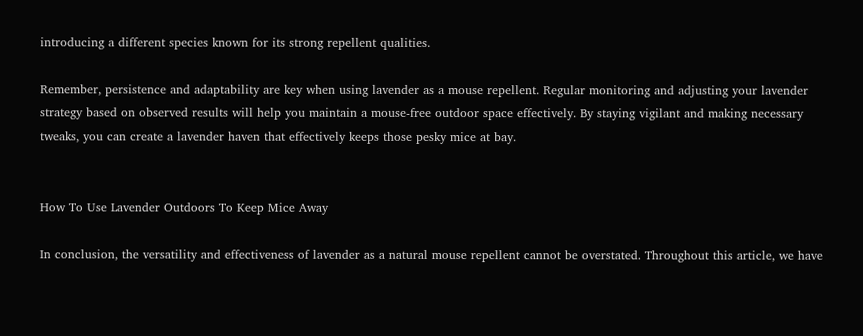introducing a different species known for its strong repellent qualities.

Remember, persistence and adaptability are key when using lavender as a mouse repellent. Regular monitoring and adjusting your lavender strategy based on observed results will help you maintain a mouse-free outdoor space effectively. By staying vigilant and making necessary tweaks, you can create a lavender haven that effectively keeps those pesky mice at bay.


How To Use Lavender Outdoors To Keep Mice Away

In conclusion, the versatility and effectiveness of lavender as a natural mouse repellent cannot be overstated. Throughout this article, we have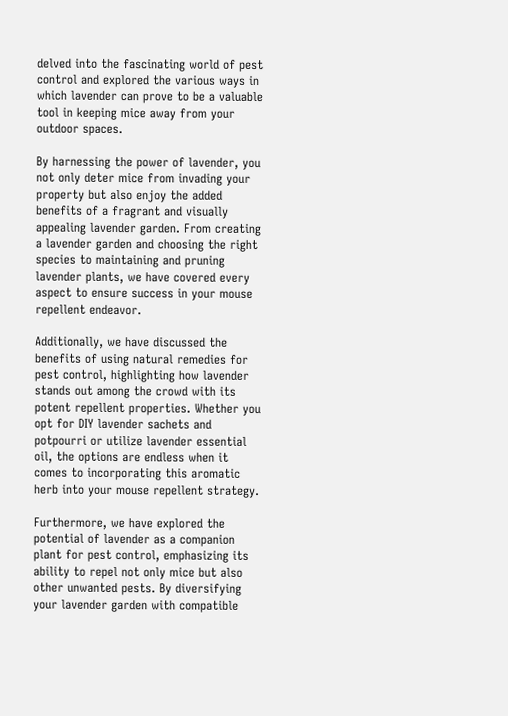delved into the fascinating world of pest control and explored the various ways in which lavender can prove to be a valuable tool in keeping mice away from your outdoor spaces.

By harnessing the power of lavender, you not only deter mice from invading your property but also enjoy the added benefits of a fragrant and visually appealing lavender garden. From creating a lavender garden and choosing the right species to maintaining and pruning lavender plants, we have covered every aspect to ensure success in your mouse repellent endeavor.

Additionally, we have discussed the benefits of using natural remedies for pest control, highlighting how lavender stands out among the crowd with its potent repellent properties. Whether you opt for DIY lavender sachets and potpourri or utilize lavender essential oil, the options are endless when it comes to incorporating this aromatic herb into your mouse repellent strategy.

Furthermore, we have explored the potential of lavender as a companion plant for pest control, emphasizing its ability to repel not only mice but also other unwanted pests. By diversifying your lavender garden with compatible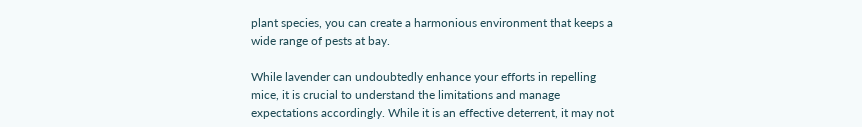plant species, you can create a harmonious environment that keeps a wide range of pests at bay.

While lavender can undoubtedly enhance your efforts in repelling mice, it is crucial to understand the limitations and manage expectations accordingly. While it is an effective deterrent, it may not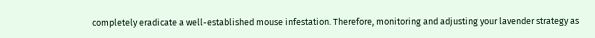completely eradicate a well-established mouse infestation. Therefore, monitoring and adjusting your lavender strategy as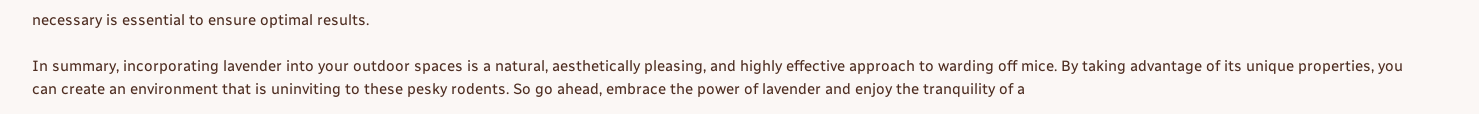necessary is essential to ensure optimal results.

In summary, incorporating lavender into your outdoor spaces is a natural, aesthetically pleasing, and highly effective approach to warding off mice. By taking advantage of its unique properties, you can create an environment that is uninviting to these pesky rodents. So go ahead, embrace the power of lavender and enjoy the tranquility of a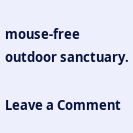mouse-free outdoor sanctuary.

Leave a Comment